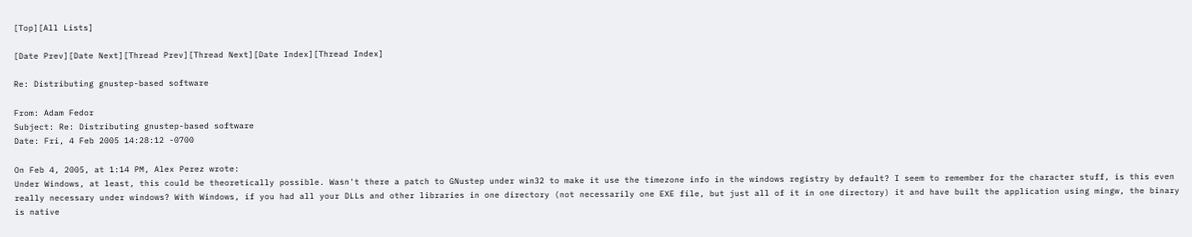[Top][All Lists]

[Date Prev][Date Next][Thread Prev][Thread Next][Date Index][Thread Index]

Re: Distributing gnustep-based software

From: Adam Fedor
Subject: Re: Distributing gnustep-based software
Date: Fri, 4 Feb 2005 14:28:12 -0700

On Feb 4, 2005, at 1:14 PM, Alex Perez wrote:
Under Windows, at least, this could be theoretically possible. Wasn't there a patch to GNustep under win32 to make it use the timezone info in the windows registry by default? I seem to remember for the character stuff, is this even really necessary under windows? With Windows, if you had all your DLLs and other libraries in one directory (not necessarily one EXE file, but just all of it in one directory) it and have built the application using mingw, the binary is native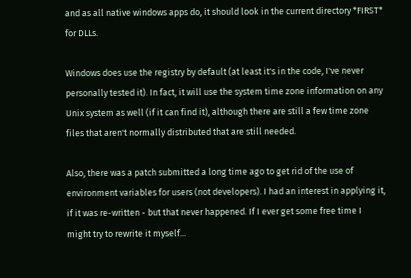and as all native windows apps do, it should look in the current directory *FIRST* for DLLs.

Windows does use the registry by default (at least it's in the code, I've never personally tested it). In fact, it will use the system time zone information on any Unix system as well (if it can find it), although there are still a few time zone files that aren't normally distributed that are still needed.

Also, there was a patch submitted a long time ago to get rid of the use of environment variables for users (not developers). I had an interest in applying it, if it was re-written - but that never happened. If I ever get some free time I might try to rewrite it myself...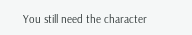You still need the character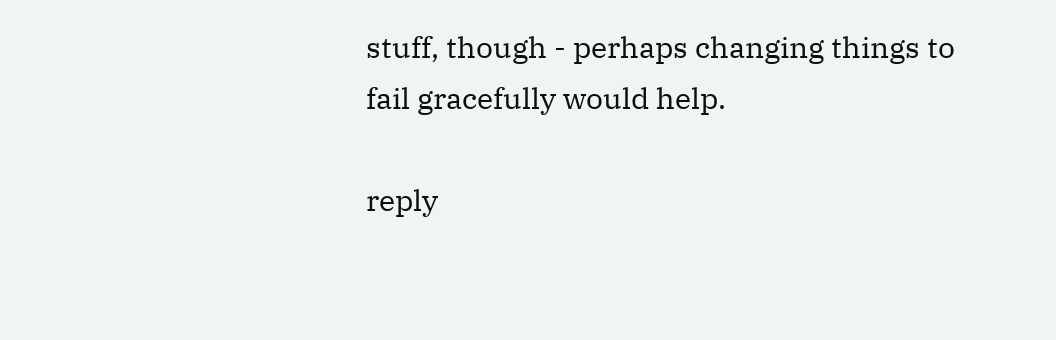stuff, though - perhaps changing things to fail gracefully would help.

reply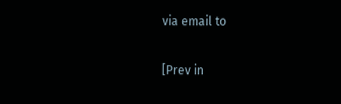via email to

[Prev in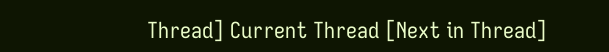Thread] Current Thread [Next in Thread]